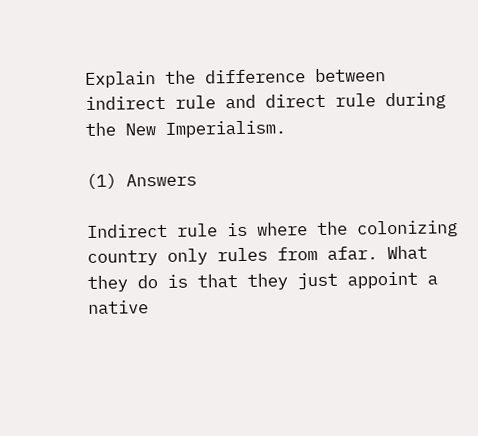Explain the difference between indirect rule and direct rule during the New Imperialism.

(1) Answers

Indirect rule is where the colonizing country only rules from afar. What they do is that they just appoint a native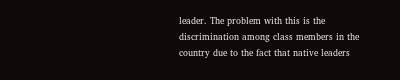leader. The problem with this is the discrimination among class members in the country due to the fact that native leaders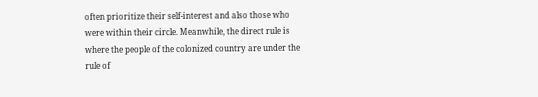often prioritize their self-interest and also those who were within their circle. Meanwhile, the direct rule is where the people of the colonized country are under the rule of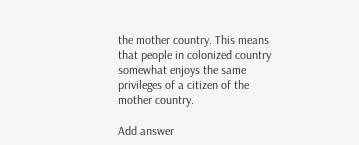the mother country. This means that people in colonized country somewhat enjoys the same privileges of a citizen of the mother country.

Add answer